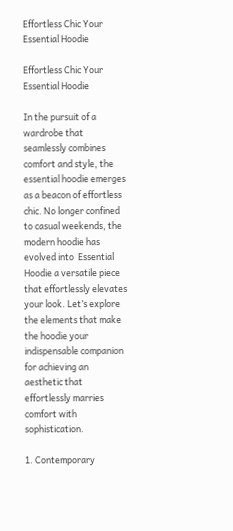Effortless Chic Your Essential Hoodie

Effortless Chic Your Essential Hoodie

In the pursuit of a wardrobe that seamlessly combines comfort and style, the essential hoodie emerges as a beacon of effortless chic. No longer confined to casual weekends, the modern hoodie has evolved into  Essential Hoodie a versatile piece that effortlessly elevates your look. Let’s explore the elements that make the hoodie your indispensable companion for achieving an aesthetic that effortlessly marries comfort with sophistication.

1. Contemporary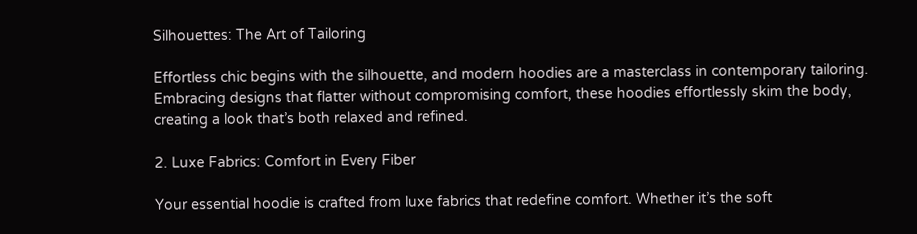Silhouettes: The Art of Tailoring

Effortless chic begins with the silhouette, and modern hoodies are a masterclass in contemporary tailoring. Embracing designs that flatter without compromising comfort, these hoodies effortlessly skim the body, creating a look that’s both relaxed and refined.

2. Luxe Fabrics: Comfort in Every Fiber

Your essential hoodie is crafted from luxe fabrics that redefine comfort. Whether it’s the soft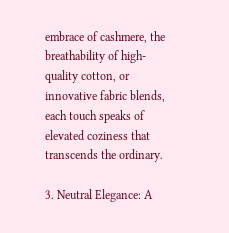embrace of cashmere, the breathability of high-quality cotton, or innovative fabric blends, each touch speaks of elevated coziness that transcends the ordinary.

3. Neutral Elegance: A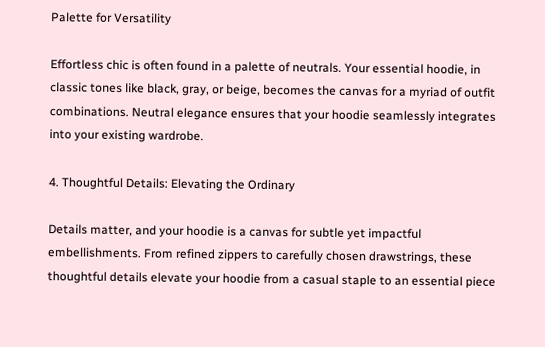Palette for Versatility

Effortless chic is often found in a palette of neutrals. Your essential hoodie, in classic tones like black, gray, or beige, becomes the canvas for a myriad of outfit combinations. Neutral elegance ensures that your hoodie seamlessly integrates into your existing wardrobe.

4. Thoughtful Details: Elevating the Ordinary

Details matter, and your hoodie is a canvas for subtle yet impactful embellishments. From refined zippers to carefully chosen drawstrings, these thoughtful details elevate your hoodie from a casual staple to an essential piece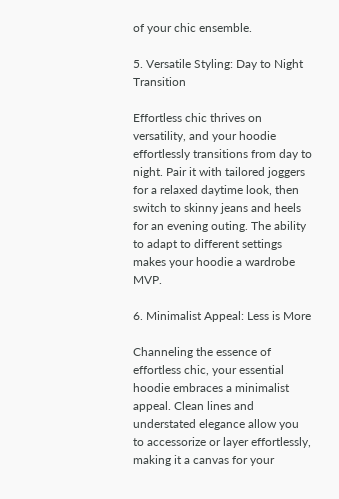of your chic ensemble.

5. Versatile Styling: Day to Night Transition

Effortless chic thrives on versatility, and your hoodie effortlessly transitions from day to night. Pair it with tailored joggers for a relaxed daytime look, then switch to skinny jeans and heels for an evening outing. The ability to adapt to different settings makes your hoodie a wardrobe MVP.

6. Minimalist Appeal: Less is More

Channeling the essence of effortless chic, your essential hoodie embraces a minimalist appeal. Clean lines and understated elegance allow you to accessorize or layer effortlessly, making it a canvas for your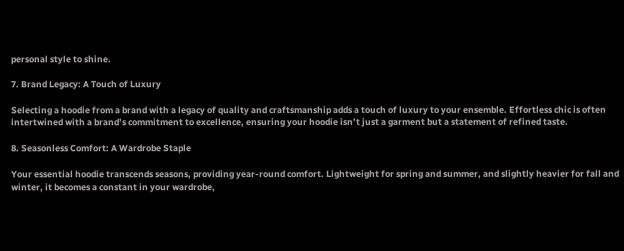personal style to shine.

7. Brand Legacy: A Touch of Luxury

Selecting a hoodie from a brand with a legacy of quality and craftsmanship adds a touch of luxury to your ensemble. Effortless chic is often intertwined with a brand’s commitment to excellence, ensuring your hoodie isn’t just a garment but a statement of refined taste.

8. Seasonless Comfort: A Wardrobe Staple

Your essential hoodie transcends seasons, providing year-round comfort. Lightweight for spring and summer, and slightly heavier for fall and winter, it becomes a constant in your wardrobe,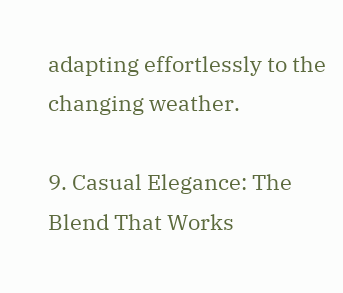adapting effortlessly to the changing weather.

9. Casual Elegance: The Blend That Works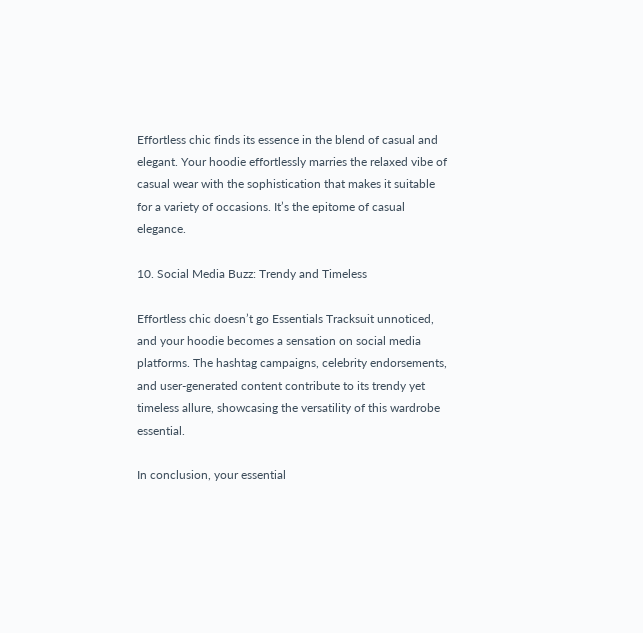Effortless chic finds its essence in the blend of casual and elegant. Your hoodie effortlessly marries the relaxed vibe of casual wear with the sophistication that makes it suitable for a variety of occasions. It’s the epitome of casual elegance.

10. Social Media Buzz: Trendy and Timeless

Effortless chic doesn’t go Essentials Tracksuit unnoticed, and your hoodie becomes a sensation on social media platforms. The hashtag campaigns, celebrity endorsements, and user-generated content contribute to its trendy yet timeless allure, showcasing the versatility of this wardrobe essential.

In conclusion, your essential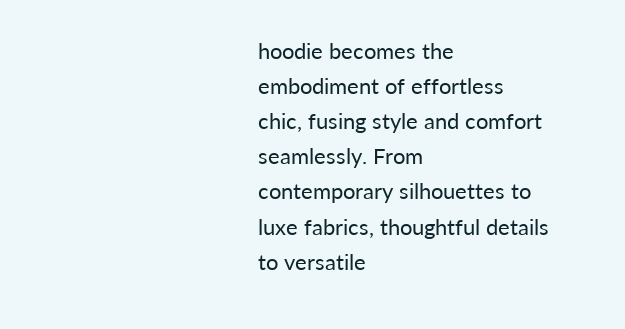hoodie becomes the embodiment of effortless chic, fusing style and comfort seamlessly. From contemporary silhouettes to luxe fabrics, thoughtful details to versatile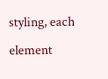styling, each element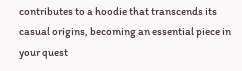contributes to a hoodie that transcends its casual origins, becoming an essential piece in your quest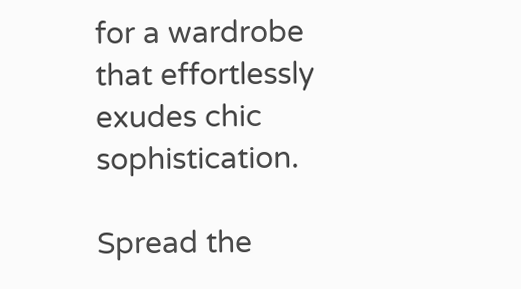for a wardrobe that effortlessly exudes chic sophistication.

Spread the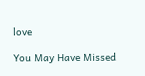love

You May Have Missed